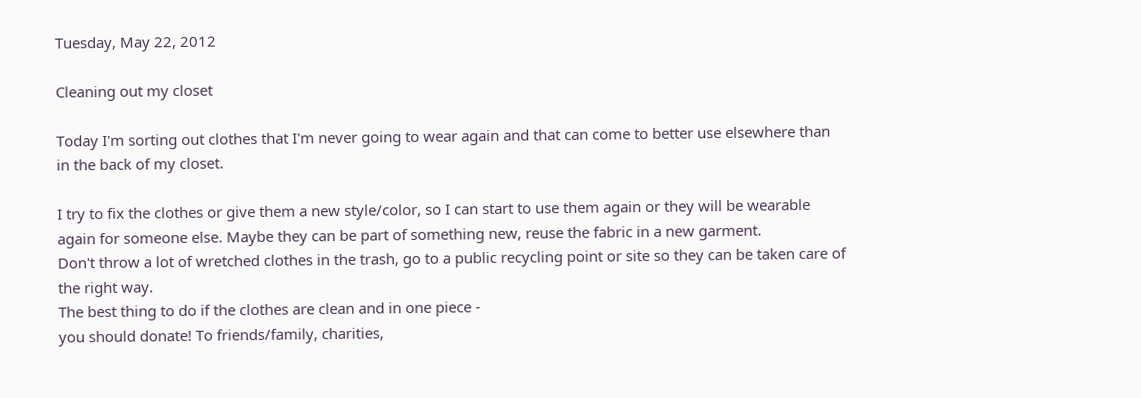Tuesday, May 22, 2012

Cleaning out my closet

Today I'm sorting out clothes that I'm never going to wear again and that can come to better use elsewhere than in the back of my closet.

I try to fix the clothes or give them a new style/color, so I can start to use them again or they will be wearable again for someone else. Maybe they can be part of something new, reuse the fabric in a new garment.
Don't throw a lot of wretched clothes in the trash, go to a public recycling point or site so they can be taken care of the right way.
The best thing to do if the clothes are clean and in one piece -
you should donate! To friends/family, charities,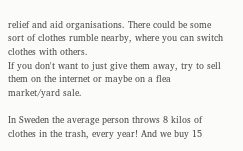relief and aid organisations. There could be some sort of clothes rumble nearby, where you can switch clothes with others.
If you don't want to just give them away, try to sell them on the internet or maybe on a flea market/yard sale.

In Sweden the average person throws 8 kilos of clothes in the trash, every year! And we buy 15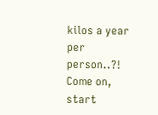kilos a year per person..?! Come on, start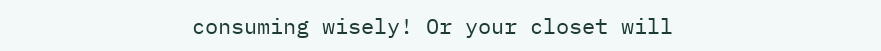consuming wisely! Or your closet will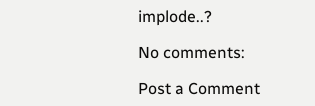implode..?

No comments:

Post a Comment